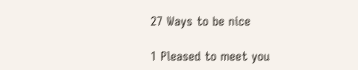27 Ways to be nice

1 Pleased to meet you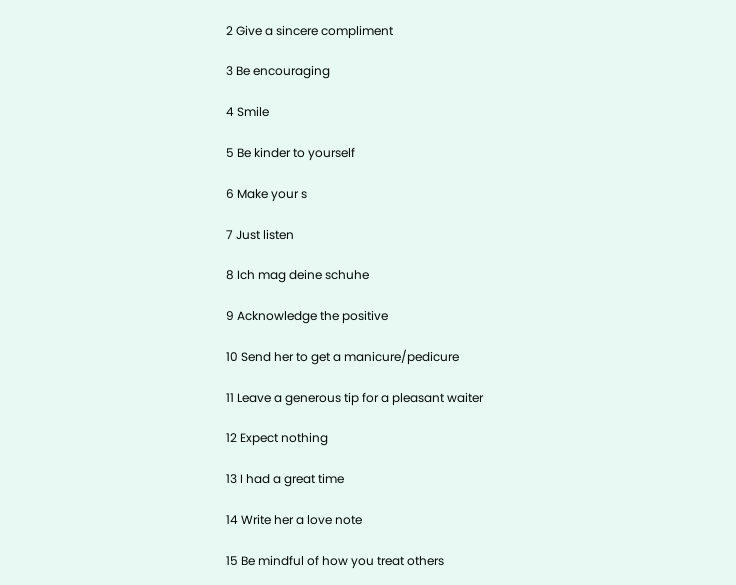2 Give a sincere compliment

3 Be encouraging

4 Smile

5 Be kinder to yourself

6 Make your s

7 Just listen

8 Ich mag deine schuhe

9 Acknowledge the positive

10 Send her to get a manicure/pedicure

11 Leave a generous tip for a pleasant waiter

12 Expect nothing

13 I had a great time

14 Write her a love note

15 Be mindful of how you treat others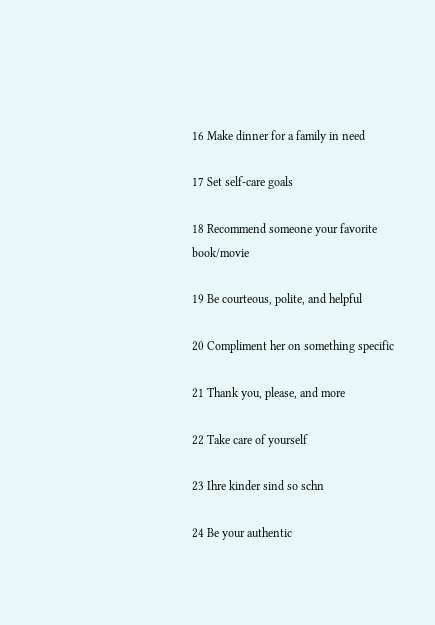16 Make dinner for a family in need

17 Set self-care goals

18 Recommend someone your favorite book/movie

19 Be courteous, polite, and helpful

20 Compliment her on something specific

21 Thank you, please, and more

22 Take care of yourself

23 Ihre kinder sind so schn

24 Be your authentic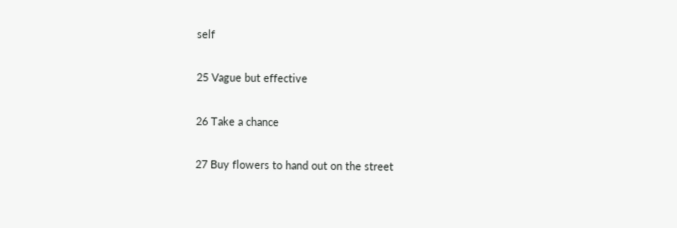self

25 Vague but effective

26 Take a chance

27 Buy flowers to hand out on the street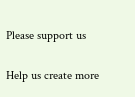Please support us

Help us create more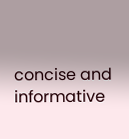concise and informative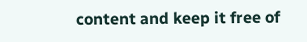content and keep it free of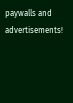paywalls and advertisements!